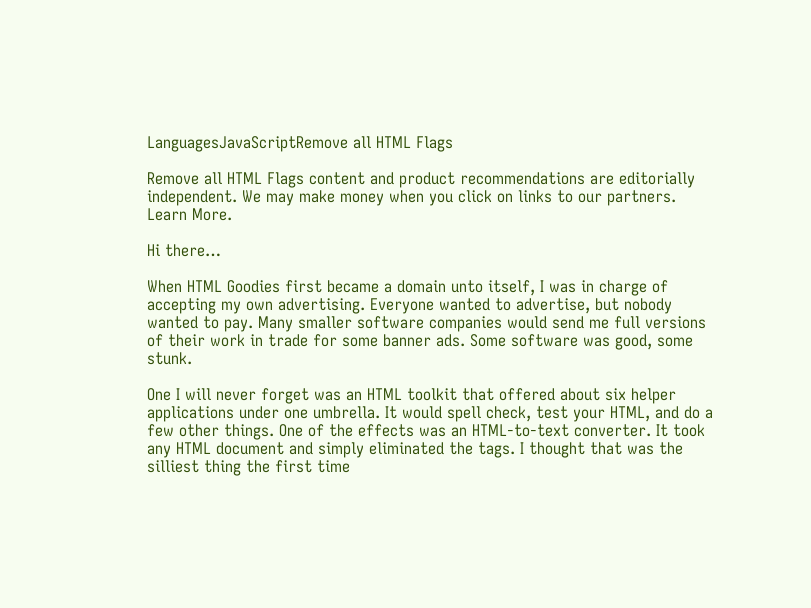LanguagesJavaScriptRemove all HTML Flags

Remove all HTML Flags content and product recommendations are editorially independent. We may make money when you click on links to our partners. Learn More.

Hi there…

When HTML Goodies first became a domain unto itself, I was in charge of accepting my own advertising. Everyone wanted to advertise, but nobody wanted to pay. Many smaller software companies would send me full versions of their work in trade for some banner ads. Some software was good, some stunk.

One I will never forget was an HTML toolkit that offered about six helper applications under one umbrella. It would spell check, test your HTML, and do a few other things. One of the effects was an HTML-to-text converter. It took any HTML document and simply eliminated the tags. I thought that was the silliest thing the first time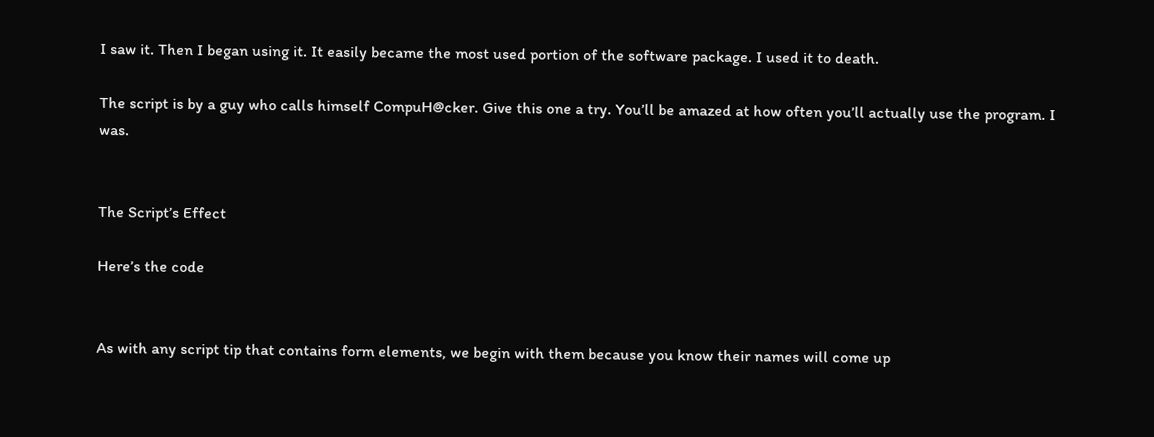I saw it. Then I began using it. It easily became the most used portion of the software package. I used it to death.

The script is by a guy who calls himself CompuH@cker. Give this one a try. You’ll be amazed at how often you’ll actually use the program. I was.


The Script’s Effect

Here’s the code


As with any script tip that contains form elements, we begin with them because you know their names will come up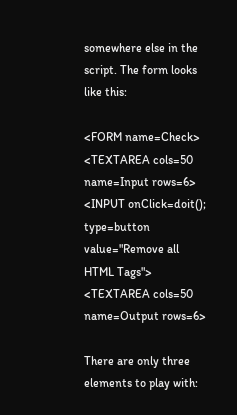somewhere else in the script. The form looks like this:

<FORM name=Check>
<TEXTAREA cols=50 name=Input rows=6>
<INPUT onClick=doit(); type=button value="Remove all HTML Tags">
<TEXTAREA cols=50 name=Output rows=6>

There are only three elements to play with: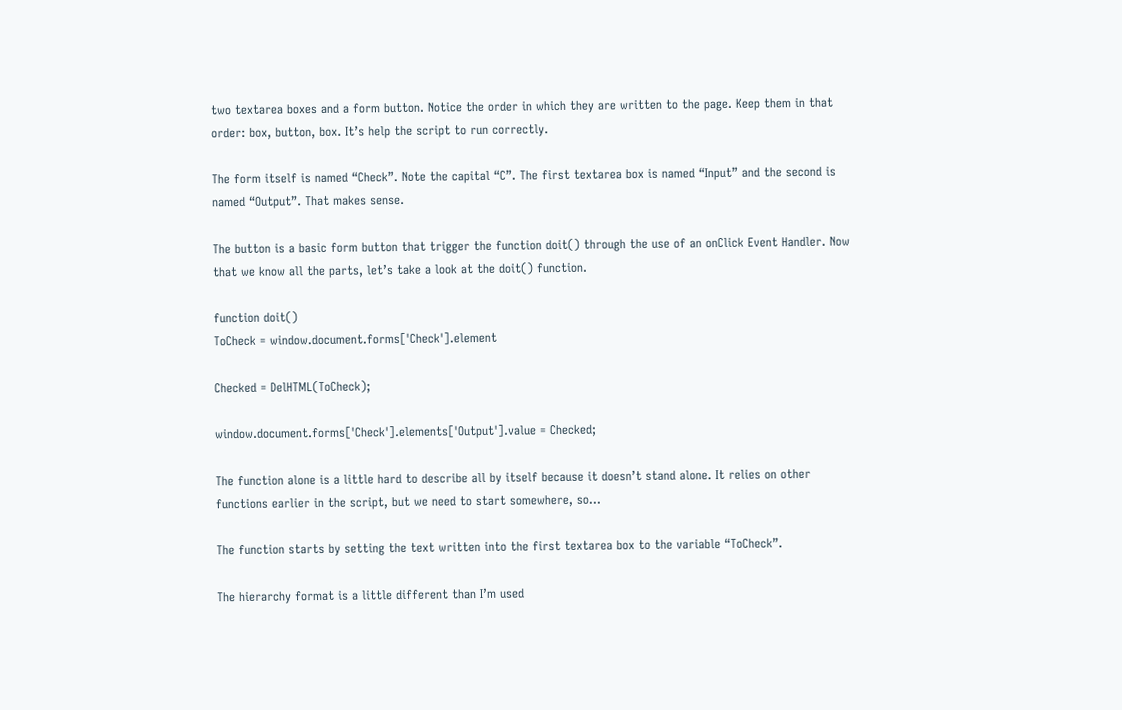two textarea boxes and a form button. Notice the order in which they are written to the page. Keep them in that order: box, button, box. It’s help the script to run correctly.

The form itself is named “Check”. Note the capital “C”. The first textarea box is named “Input” and the second is named “Output”. That makes sense.

The button is a basic form button that trigger the function doit() through the use of an onClick Event Handler. Now that we know all the parts, let’s take a look at the doit() function.

function doit()
ToCheck = window.document.forms['Check'].element

Checked = DelHTML(ToCheck);

window.document.forms['Check'].elements['Output'].value = Checked;

The function alone is a little hard to describe all by itself because it doesn’t stand alone. It relies on other functions earlier in the script, but we need to start somewhere, so…

The function starts by setting the text written into the first textarea box to the variable “ToCheck”.

The hierarchy format is a little different than I’m used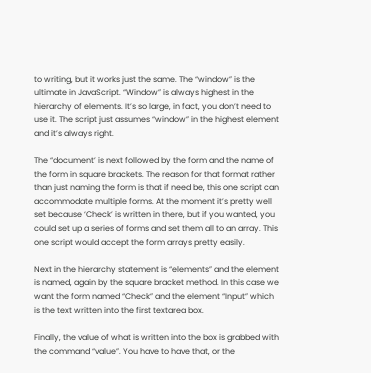to writing, but it works just the same. The “window” is the ultimate in JavaScript. “Window” is always highest in the hierarchy of elements. It’s so large, in fact, you don’t need to use it. The script just assumes “window” in the highest element and it’s always right.

The “document’ is next followed by the form and the name of the form in square brackets. The reason for that format rather than just naming the form is that if need be, this one script can accommodate multiple forms. At the moment it’s pretty well set because ‘Check’ is written in there, but if you wanted, you could set up a series of forms and set them all to an array. This one script would accept the form arrays pretty easily.

Next in the hierarchy statement is “elements” and the element is named, again by the square bracket method. In this case we want the form named “Check” and the element “Input” which is the text written into the first textarea box.

Finally, the value of what is written into the box is grabbed with the command “value”. You have to have that, or the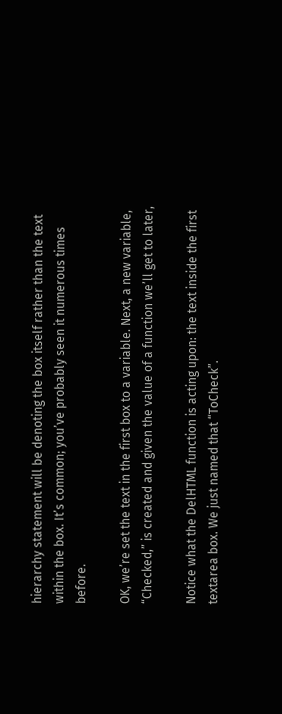hierarchy statement will be denoting the box itself rather than the text within the box. It’s common; you’ve probably seen it numerous times before.

OK, we’re set the text in the first box to a variable. Next, a new variable, “Checked,” is created and given the value of a function we’ll get to later,

Notice what the DelHTML function is acting upon: the text inside the first textarea box. We just named that “ToCheck”.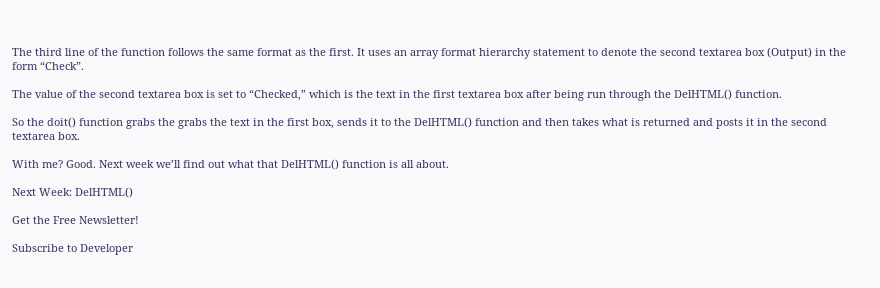The third line of the function follows the same format as the first. It uses an array format hierarchy statement to denote the second textarea box (Output) in the form “Check”.

The value of the second textarea box is set to “Checked,” which is the text in the first textarea box after being run through the DelHTML() function.

So the doit() function grabs the grabs the text in the first box, sends it to the DelHTML() function and then takes what is returned and posts it in the second textarea box.

With me? Good. Next week we’ll find out what that DelHTML() function is all about.

Next Week: DelHTML()

Get the Free Newsletter!

Subscribe to Developer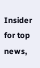Insider for top news,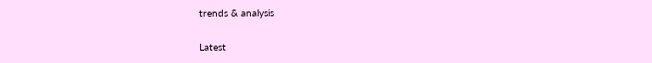trends & analysis

Latest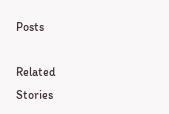Posts

Related Stories